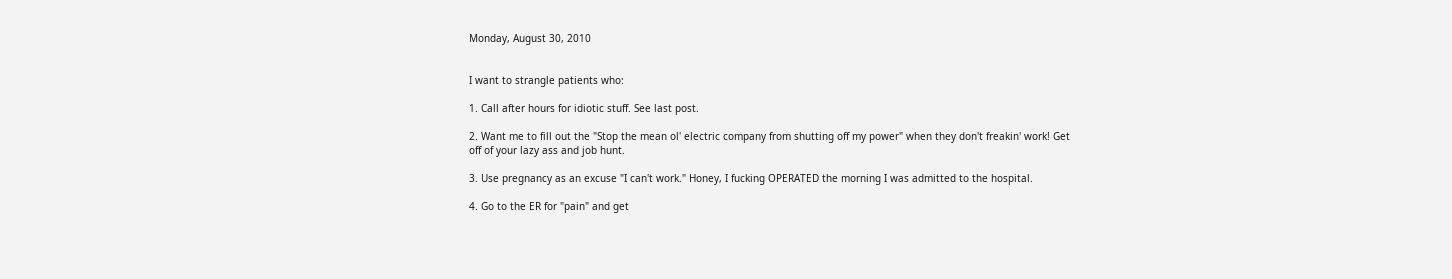Monday, August 30, 2010


I want to strangle patients who:

1. Call after hours for idiotic stuff. See last post.

2. Want me to fill out the "Stop the mean ol' electric company from shutting off my power" when they don't freakin' work! Get off of your lazy ass and job hunt.

3. Use pregnancy as an excuse "I can't work." Honey, I fucking OPERATED the morning I was admitted to the hospital.

4. Go to the ER for "pain" and get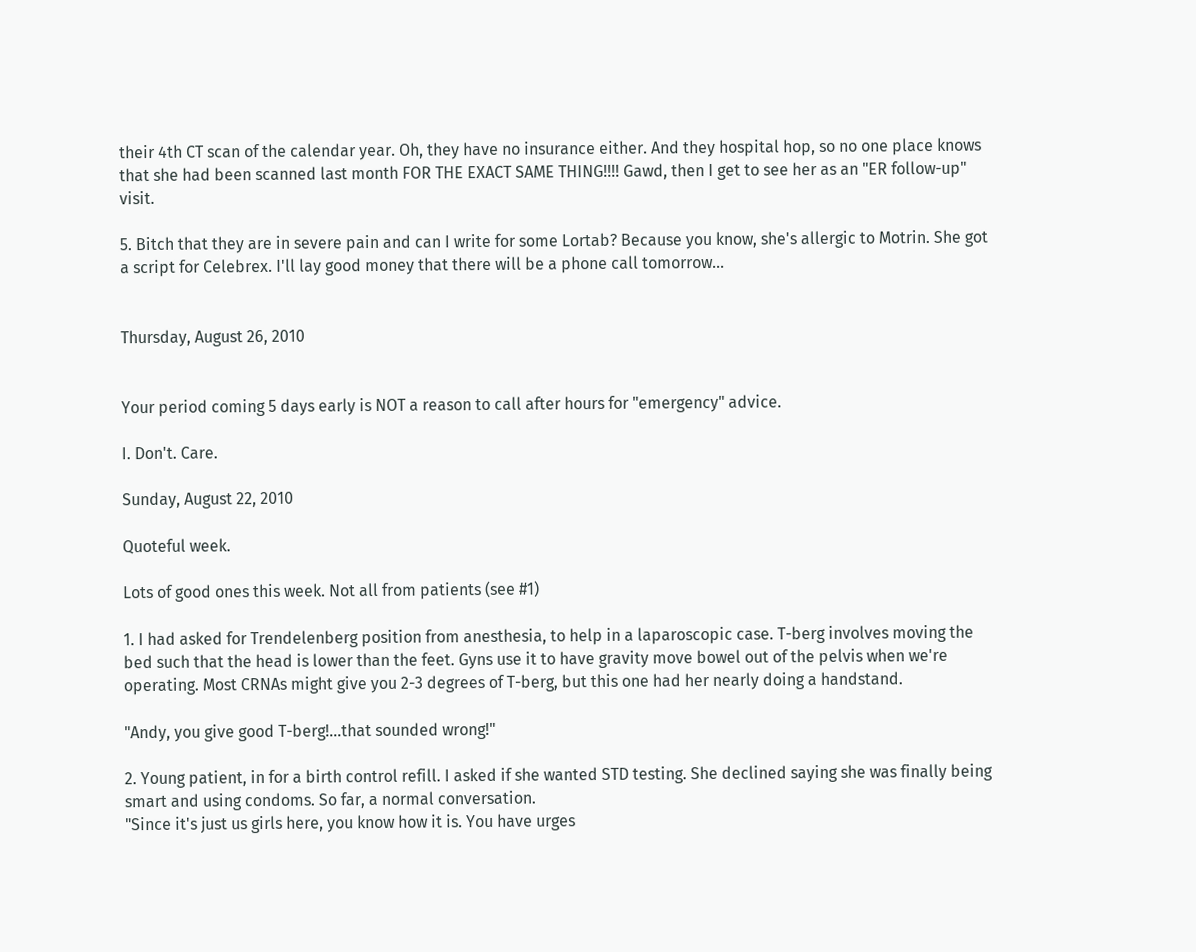their 4th CT scan of the calendar year. Oh, they have no insurance either. And they hospital hop, so no one place knows that she had been scanned last month FOR THE EXACT SAME THING!!!! Gawd, then I get to see her as an "ER follow-up" visit.

5. Bitch that they are in severe pain and can I write for some Lortab? Because you know, she's allergic to Motrin. She got a script for Celebrex. I'll lay good money that there will be a phone call tomorrow...


Thursday, August 26, 2010


Your period coming 5 days early is NOT a reason to call after hours for "emergency" advice.

I. Don't. Care.

Sunday, August 22, 2010

Quoteful week.

Lots of good ones this week. Not all from patients (see #1)

1. I had asked for Trendelenberg position from anesthesia, to help in a laparoscopic case. T-berg involves moving the bed such that the head is lower than the feet. Gyns use it to have gravity move bowel out of the pelvis when we're operating. Most CRNAs might give you 2-3 degrees of T-berg, but this one had her nearly doing a handstand.

"Andy, you give good T-berg!...that sounded wrong!"

2. Young patient, in for a birth control refill. I asked if she wanted STD testing. She declined saying she was finally being smart and using condoms. So far, a normal conversation.
"Since it's just us girls here, you know how it is. You have urges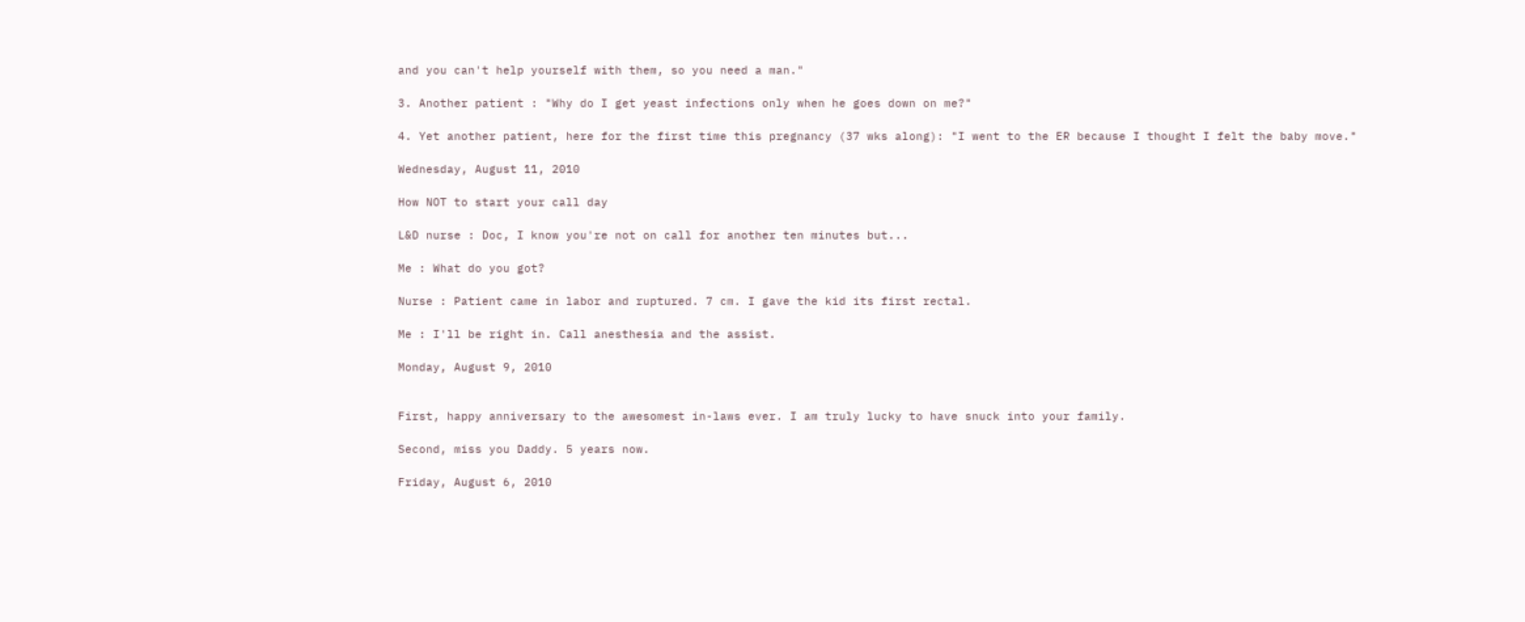and you can't help yourself with them, so you need a man."

3. Another patient : "Why do I get yeast infections only when he goes down on me?"

4. Yet another patient, here for the first time this pregnancy (37 wks along): "I went to the ER because I thought I felt the baby move."

Wednesday, August 11, 2010

How NOT to start your call day

L&D nurse : Doc, I know you're not on call for another ten minutes but...

Me : What do you got?

Nurse : Patient came in labor and ruptured. 7 cm. I gave the kid its first rectal.

Me : I'll be right in. Call anesthesia and the assist.

Monday, August 9, 2010


First, happy anniversary to the awesomest in-laws ever. I am truly lucky to have snuck into your family.

Second, miss you Daddy. 5 years now.

Friday, August 6, 2010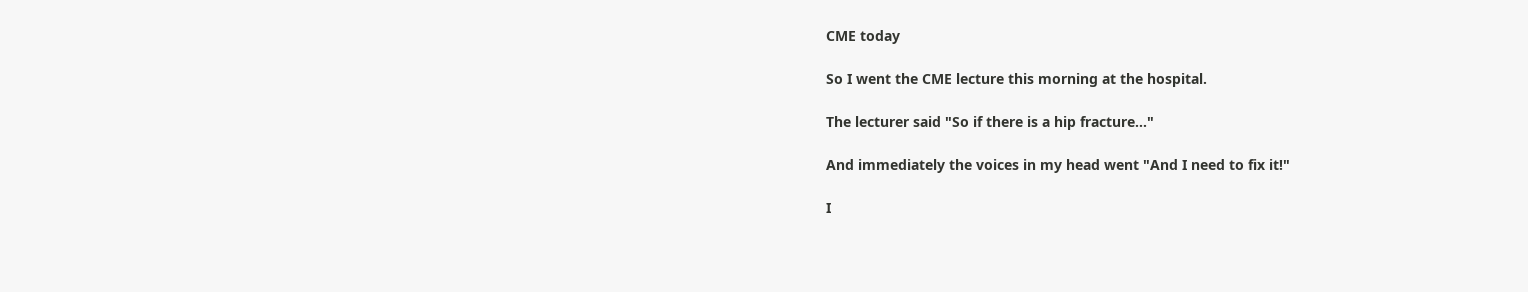CME today

So I went the CME lecture this morning at the hospital.

The lecturer said "So if there is a hip fracture..."

And immediately the voices in my head went "And I need to fix it!"

I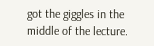got the giggles in the middle of the lecture.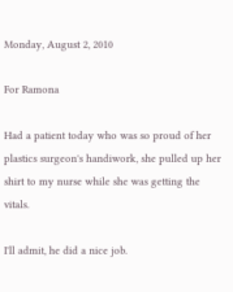Monday, August 2, 2010

For Ramona

Had a patient today who was so proud of her plastics surgeon's handiwork, she pulled up her shirt to my nurse while she was getting the vitals.

I'll admit, he did a nice job.